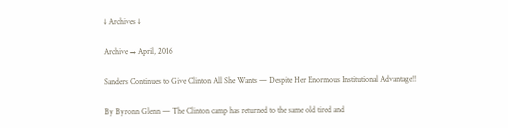↓ Archives ↓

Archive → April, 2016

Sanders Continues to Give Clinton All She Wants — Despite Her Enormous Institutional Advantage!!

By Byronn Glenn — The Clinton camp has returned to the same old tired and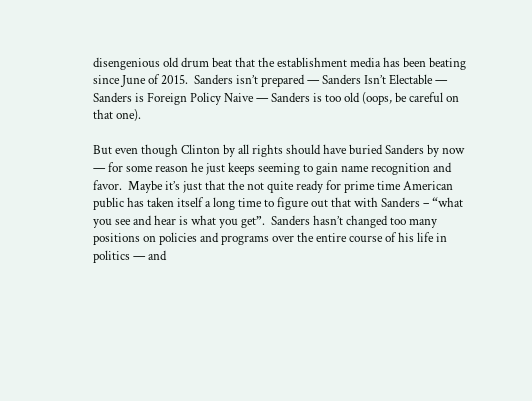disengenious old drum beat that the establishment media has been beating since June of 2015.  Sanders isn’t prepared — Sanders Isn’t Electable — Sanders is Foreign Policy Naive — Sanders is too old (oops, be careful on that one).

But even though Clinton by all rights should have buried Sanders by now — for some reason he just keeps seeming to gain name recognition and favor.  Maybe it’s just that the not quite ready for prime time American public has taken itself a long time to figure out that with Sanders – “what you see and hear is what you get”.  Sanders hasn’t changed too many positions on policies and programs over the entire course of his life in politics — and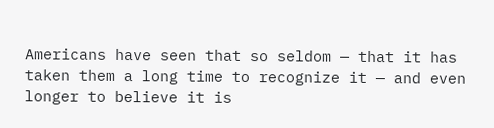Americans have seen that so seldom — that it has taken them a long time to recognize it — and even longer to believe it is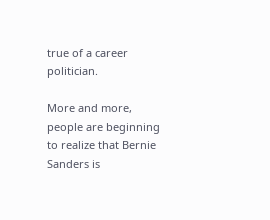true of a career politician.

More and more, people are beginning to realize that Bernie Sanders is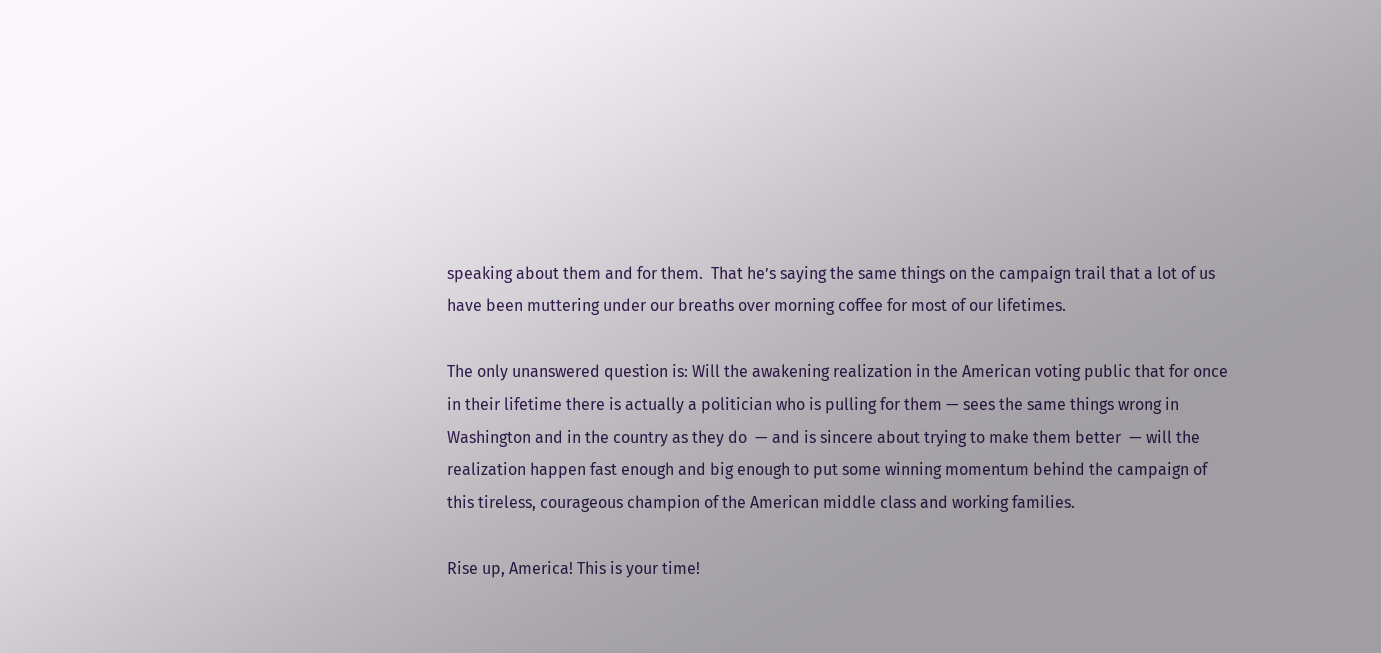speaking about them and for them.  That he’s saying the same things on the campaign trail that a lot of us have been muttering under our breaths over morning coffee for most of our lifetimes.

The only unanswered question is: Will the awakening realization in the American voting public that for once in their lifetime there is actually a politician who is pulling for them — sees the same things wrong in Washington and in the country as they do  — and is sincere about trying to make them better  — will the realization happen fast enough and big enough to put some winning momentum behind the campaign of this tireless, courageous champion of the American middle class and working families.

Rise up, America! This is your time!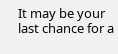It may be your last chance for a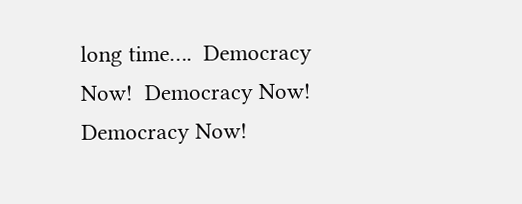long time….  Democracy Now!  Democracy Now! Democracy Now!